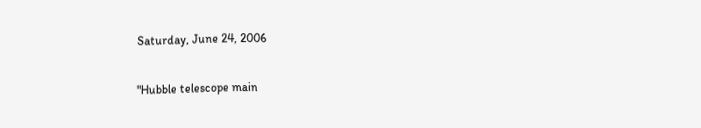Saturday, June 24, 2006

"Hubble telescope main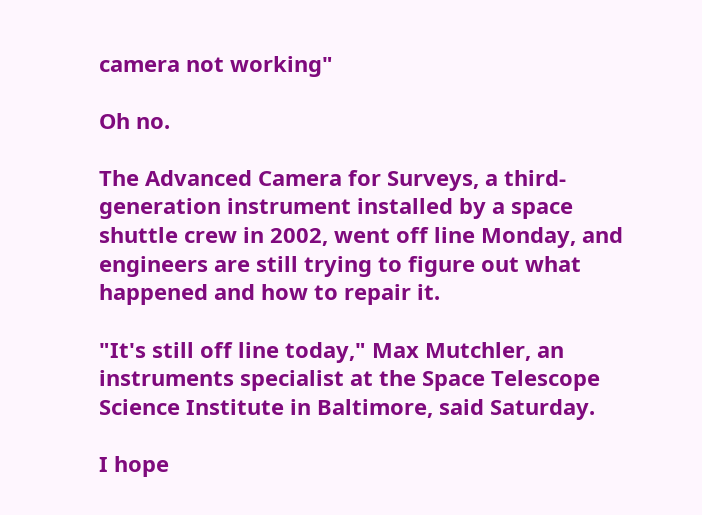camera not working"

Oh no.

The Advanced Camera for Surveys, a third-generation instrument installed by a space shuttle crew in 2002, went off line Monday, and engineers are still trying to figure out what happened and how to repair it.

"It's still off line today," Max Mutchler, an instruments specialist at the Space Telescope Science Institute in Baltimore, said Saturday.

I hope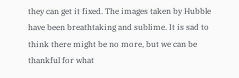they can get it fixed. The images taken by Hubble have been breathtaking and sublime. It is sad to think there might be no more, but we can be thankful for what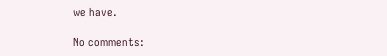we have.

No comments: